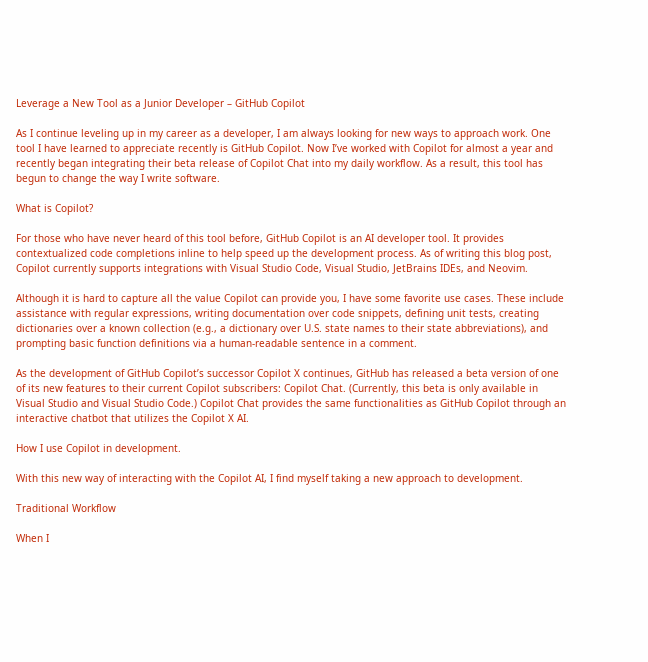Leverage a New Tool as a Junior Developer – GitHub Copilot

As I continue leveling up in my career as a developer, I am always looking for new ways to approach work. One tool I have learned to appreciate recently is GitHub Copilot. Now I’ve worked with Copilot for almost a year and recently began integrating their beta release of Copilot Chat into my daily workflow. As a result, this tool has begun to change the way I write software.

What is Copilot?

For those who have never heard of this tool before, GitHub Copilot is an AI developer tool. It provides contextualized code completions inline to help speed up the development process. As of writing this blog post, Copilot currently supports integrations with Visual Studio Code, Visual Studio, JetBrains IDEs, and Neovim.

Although it is hard to capture all the value Copilot can provide you, I have some favorite use cases. These include assistance with regular expressions, writing documentation over code snippets, defining unit tests, creating dictionaries over a known collection (e.g., a dictionary over U.S. state names to their state abbreviations), and prompting basic function definitions via a human-readable sentence in a comment.

As the development of GitHub Copilot’s successor Copilot X continues, GitHub has released a beta version of one of its new features to their current Copilot subscribers: Copilot Chat. (Currently, this beta is only available in Visual Studio and Visual Studio Code.) Copilot Chat provides the same functionalities as GitHub Copilot through an interactive chatbot that utilizes the Copilot X AI.

How I use Copilot in development.

With this new way of interacting with the Copilot AI, I find myself taking a new approach to development.

Traditional Workflow

When I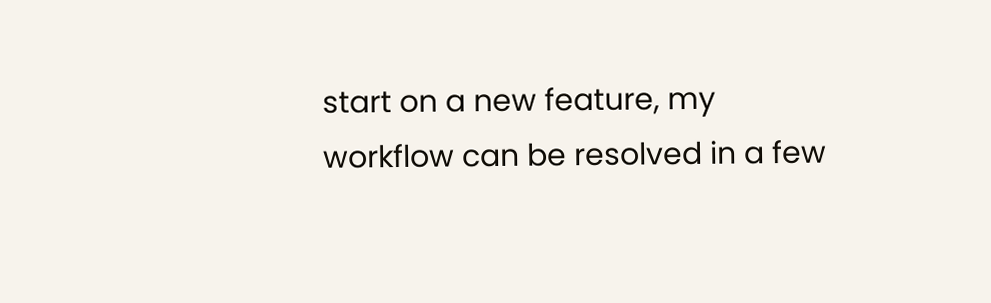start on a new feature, my workflow can be resolved in a few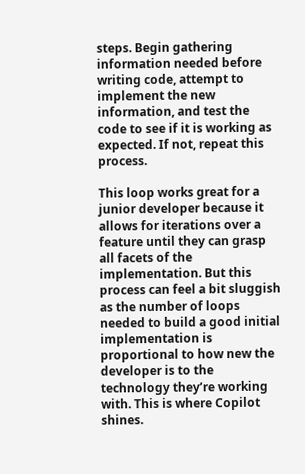steps. Begin gathering information needed before writing code, attempt to implement the new information, and test the code to see if it is working as expected. If not, repeat this process.

This loop works great for a junior developer because it allows for iterations over a feature until they can grasp all facets of the implementation. But this process can feel a bit sluggish as the number of loops needed to build a good initial implementation is proportional to how new the developer is to the technology they’re working with. This is where Copilot shines.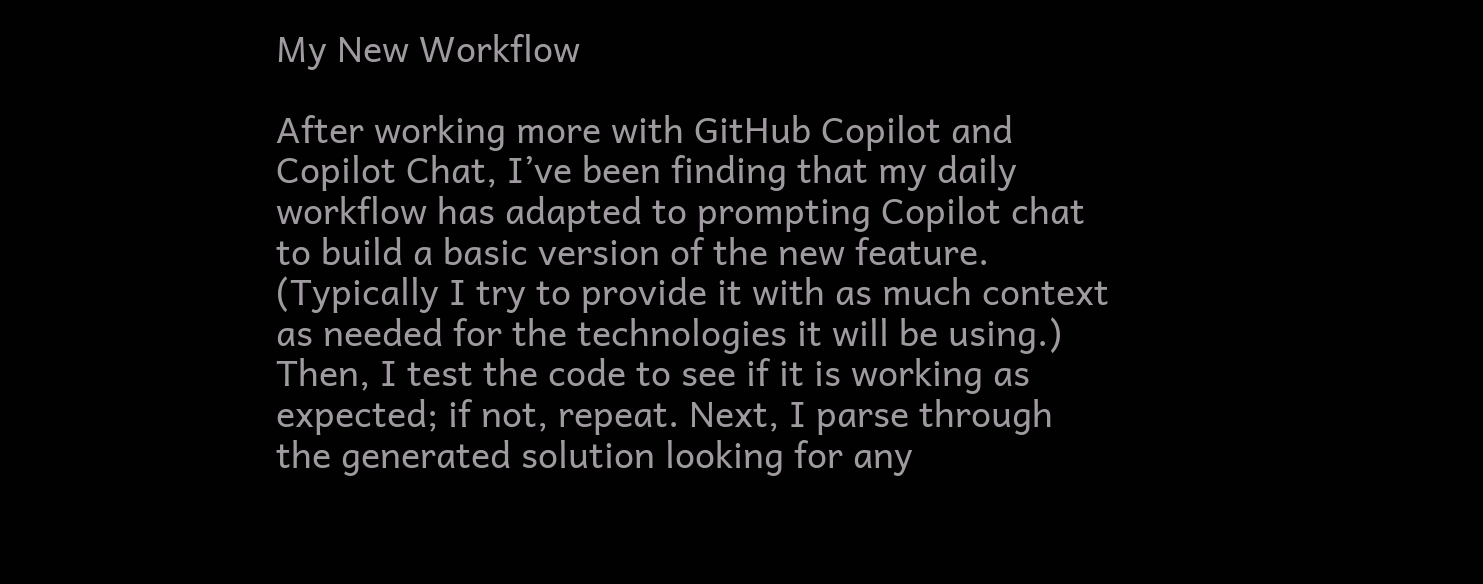My New Workflow

After working more with GitHub Copilot and Copilot Chat, I’ve been finding that my daily workflow has adapted to prompting Copilot chat to build a basic version of the new feature. (Typically I try to provide it with as much context as needed for the technologies it will be using.) Then, I test the code to see if it is working as expected; if not, repeat. Next, I parse through the generated solution looking for any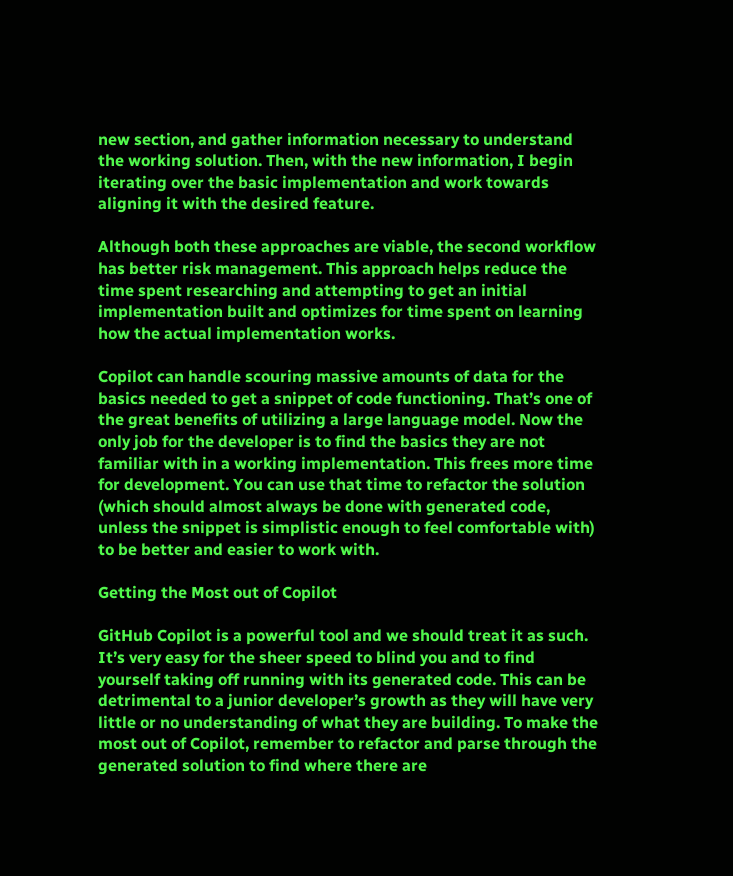new section, and gather information necessary to understand the working solution. Then, with the new information, I begin iterating over the basic implementation and work towards aligning it with the desired feature.

Although both these approaches are viable, the second workflow has better risk management. This approach helps reduce the time spent researching and attempting to get an initial implementation built and optimizes for time spent on learning how the actual implementation works.

Copilot can handle scouring massive amounts of data for the basics needed to get a snippet of code functioning. That’s one of the great benefits of utilizing a large language model. Now the only job for the developer is to find the basics they are not familiar with in a working implementation. This frees more time for development. You can use that time to refactor the solution (which should almost always be done with generated code, unless the snippet is simplistic enough to feel comfortable with) to be better and easier to work with.

Getting the Most out of Copilot

GitHub Copilot is a powerful tool and we should treat it as such. It’s very easy for the sheer speed to blind you and to find yourself taking off running with its generated code. This can be detrimental to a junior developer’s growth as they will have very little or no understanding of what they are building. To make the most out of Copilot, remember to refactor and parse through the generated solution to find where there are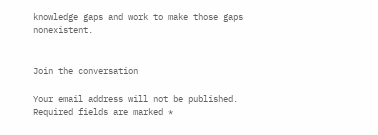knowledge gaps and work to make those gaps nonexistent.


Join the conversation

Your email address will not be published. Required fields are marked *